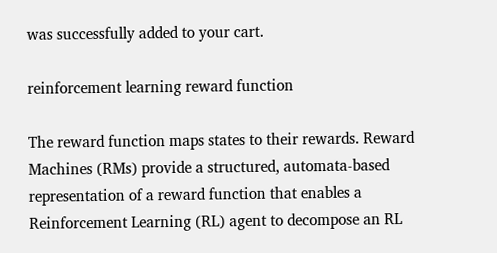was successfully added to your cart.

reinforcement learning reward function

The reward function maps states to their rewards. Reward Machines (RMs) provide a structured, automata-based representation of a reward function that enables a Reinforcement Learning (RL) agent to decompose an RL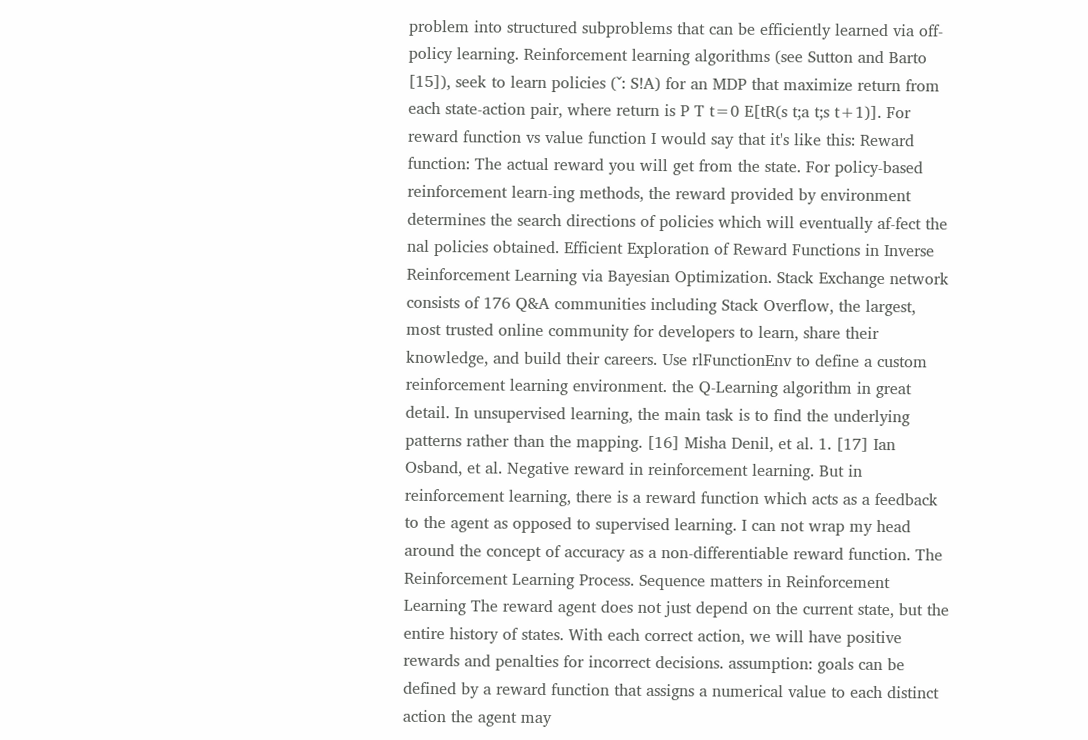problem into structured subproblems that can be efficiently learned via off-policy learning. Reinforcement learning algorithms (see Sutton and Barto [15]), seek to learn policies (ˇ: S!A) for an MDP that maximize return from each state-action pair, where return is P T t=0 E[tR(s t;a t;s t+1)]. For reward function vs value function I would say that it's like this: Reward function: The actual reward you will get from the state. For policy-based reinforcement learn-ing methods, the reward provided by environment determines the search directions of policies which will eventually af-fect the nal policies obtained. Efficient Exploration of Reward Functions in Inverse Reinforcement Learning via Bayesian Optimization. Stack Exchange network consists of 176 Q&A communities including Stack Overflow, the largest, most trusted online community for developers to learn, share their knowledge, and build their careers. Use rlFunctionEnv to define a custom reinforcement learning environment. the Q-Learning algorithm in great detail. In unsupervised learning, the main task is to find the underlying patterns rather than the mapping. [16] Misha Denil, et al. 1. [17] Ian Osband, et al. Negative reward in reinforcement learning. But in reinforcement learning, there is a reward function which acts as a feedback to the agent as opposed to supervised learning. I can not wrap my head around the concept of accuracy as a non-differentiable reward function. The Reinforcement Learning Process. Sequence matters in Reinforcement Learning The reward agent does not just depend on the current state, but the entire history of states. With each correct action, we will have positive rewards and penalties for incorrect decisions. assumption: goals can be defined by a reward function that assigns a numerical value to each distinct action the agent may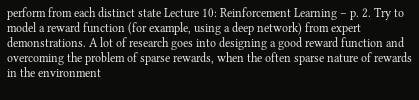perform from each distinct state Lecture 10: Reinforcement Learning – p. 2. Try to model a reward function (for example, using a deep network) from expert demonstrations. A lot of research goes into designing a good reward function and overcoming the problem of sparse rewards, when the often sparse nature of rewards in the environment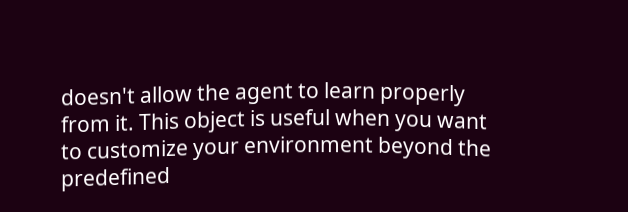doesn't allow the agent to learn properly from it. This object is useful when you want to customize your environment beyond the predefined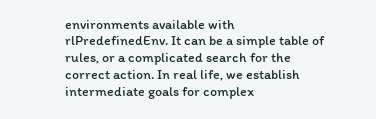environments available with rlPredefinedEnv. It can be a simple table of rules, or a complicated search for the correct action. In real life, we establish intermediate goals for complex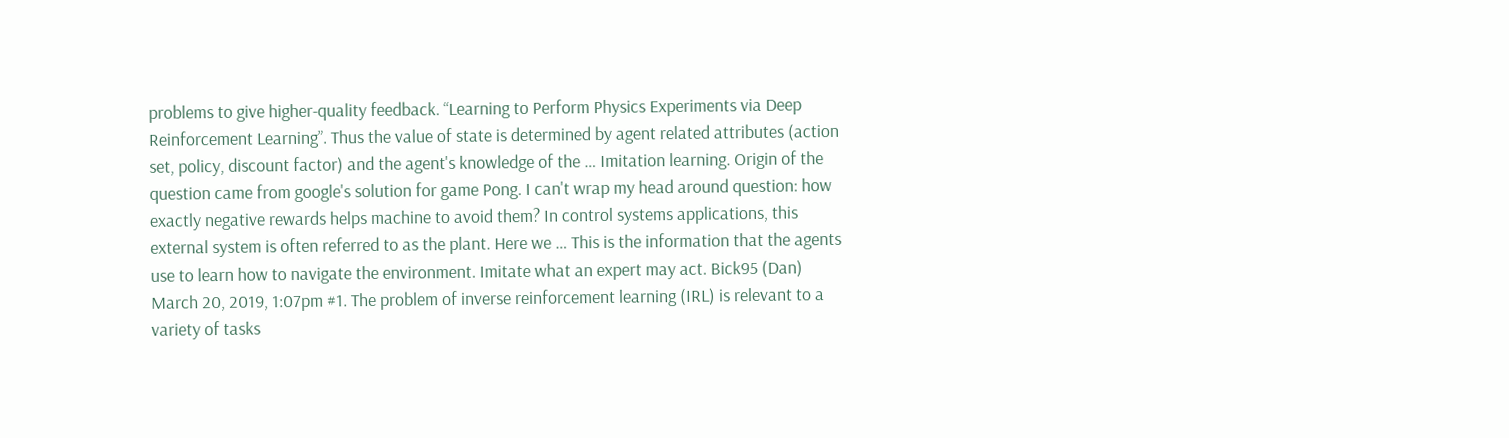problems to give higher-quality feedback. “Learning to Perform Physics Experiments via Deep Reinforcement Learning”. Thus the value of state is determined by agent related attributes (action set, policy, discount factor) and the agent's knowledge of the … Imitation learning. Origin of the question came from google's solution for game Pong. I can't wrap my head around question: how exactly negative rewards helps machine to avoid them? In control systems applications, this external system is often referred to as the plant. Here we … This is the information that the agents use to learn how to navigate the environment. Imitate what an expert may act. Bick95 (Dan) March 20, 2019, 1:07pm #1. The problem of inverse reinforcement learning (IRL) is relevant to a variety of tasks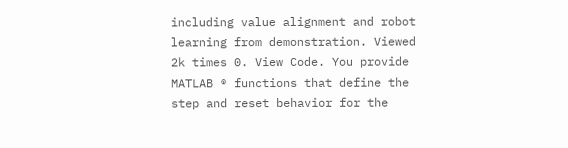including value alignment and robot learning from demonstration. Viewed 2k times 0. View Code. You provide MATLAB ® functions that define the step and reset behavior for the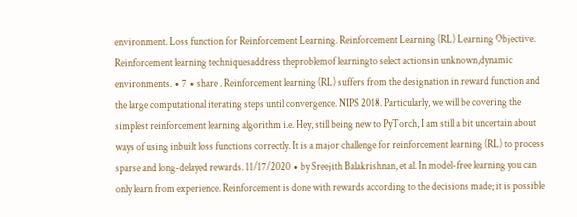environment. Loss function for Reinforcement Learning. Reinforcement Learning (RL) Learning Objective. Reinforcement learning techniquesaddress theproblemof learningto select actionsin unknown,dynamic environments. ∙ 7 ∙ share . Reinforcement learning (RL) suffers from the designation in reward function and the large computational iterating steps until convergence. NIPS 2018. Particularly, we will be covering the simplest reinforcement learning algorithm i.e. Hey, still being new to PyTorch, I am still a bit uncertain about ways of using inbuilt loss functions correctly. It is a major challenge for reinforcement learning (RL) to process sparse and long-delayed rewards. 11/17/2020 ∙ by Sreejith Balakrishnan, et al. In model-free learning you can only learn from experience. Reinforcement is done with rewards according to the decisions made; it is possible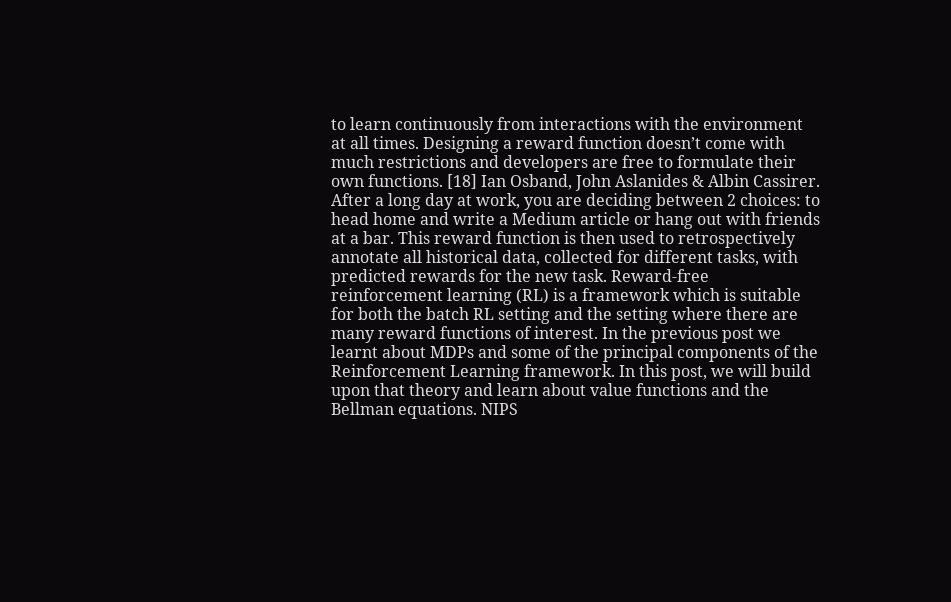to learn continuously from interactions with the environment at all times. Designing a reward function doesn’t come with much restrictions and developers are free to formulate their own functions. [18] Ian Osband, John Aslanides & Albin Cassirer. After a long day at work, you are deciding between 2 choices: to head home and write a Medium article or hang out with friends at a bar. This reward function is then used to retrospectively annotate all historical data, collected for different tasks, with predicted rewards for the new task. Reward-free reinforcement learning (RL) is a framework which is suitable for both the batch RL setting and the setting where there are many reward functions of interest. In the previous post we learnt about MDPs and some of the principal components of the Reinforcement Learning framework. In this post, we will build upon that theory and learn about value functions and the Bellman equations. NIPS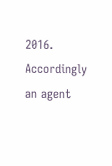2016. Accordingly an agent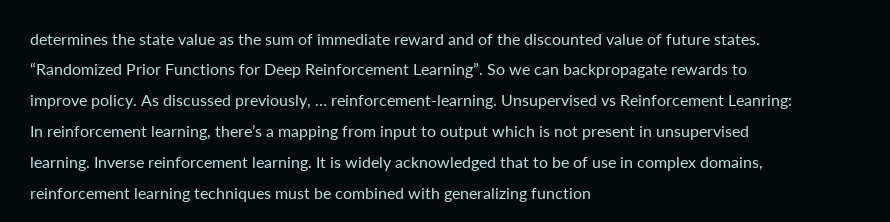determines the state value as the sum of immediate reward and of the discounted value of future states. “Randomized Prior Functions for Deep Reinforcement Learning”. So we can backpropagate rewards to improve policy. As discussed previously, … reinforcement-learning. Unsupervised vs Reinforcement Leanring: In reinforcement learning, there’s a mapping from input to output which is not present in unsupervised learning. Inverse reinforcement learning. It is widely acknowledged that to be of use in complex domains, reinforcement learning techniques must be combined with generalizing function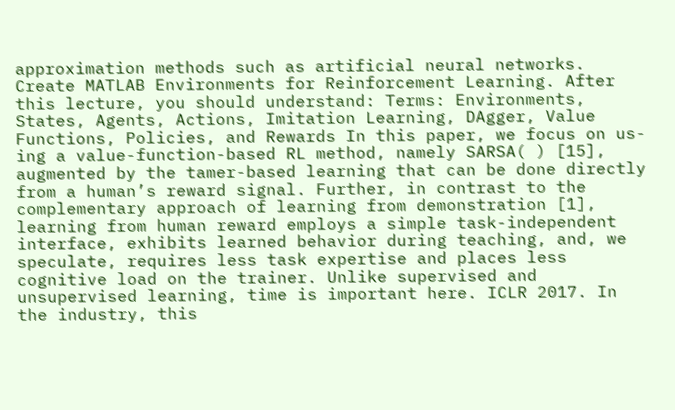approximation methods such as artificial neural networks. Create MATLAB Environments for Reinforcement Learning. After this lecture, you should understand: Terms: Environments, States, Agents, Actions, Imitation Learning, DAgger, Value Functions, Policies, and Rewards In this paper, we focus on us-ing a value-function-based RL method, namely SARSA( ) [15], augmented by the tamer-based learning that can be done directly from a human’s reward signal. Further, in contrast to the complementary approach of learning from demonstration [1], learning from human reward employs a simple task-independent interface, exhibits learned behavior during teaching, and, we speculate, requires less task expertise and places less cognitive load on the trainer. Unlike supervised and unsupervised learning, time is important here. ICLR 2017. In the industry, this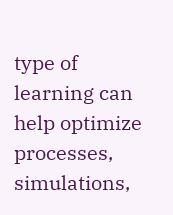type of learning can help optimize processes, simulations,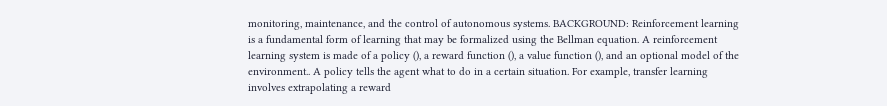monitoring, maintenance, and the control of autonomous systems. BACKGROUND: Reinforcement learning is a fundamental form of learning that may be formalized using the Bellman equation. A reinforcement learning system is made of a policy (), a reward function (), a value function (), and an optional model of the environment.. A policy tells the agent what to do in a certain situation. For example, transfer learning involves extrapolating a reward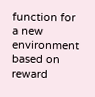function for a new environment based on reward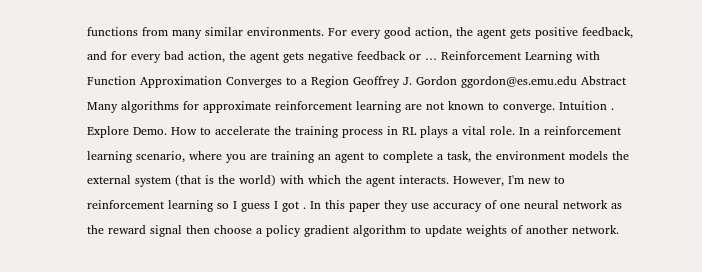functions from many similar environments. For every good action, the agent gets positive feedback, and for every bad action, the agent gets negative feedback or … Reinforcement Learning with Function Approximation Converges to a Region Geoffrey J. Gordon ggordon@es.emu.edu Abstract Many algorithms for approximate reinforcement learning are not known to converge. Intuition . Explore Demo. How to accelerate the training process in RL plays a vital role. In a reinforcement learning scenario, where you are training an agent to complete a task, the environment models the external system (that is the world) with which the agent interacts. However, I'm new to reinforcement learning so I guess I got . In this paper they use accuracy of one neural network as the reward signal then choose a policy gradient algorithm to update weights of another network.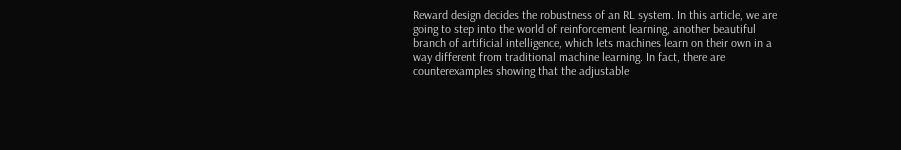Reward design decides the robustness of an RL system. In this article, we are going to step into the world of reinforcement learning, another beautiful branch of artificial intelligence, which lets machines learn on their own in a way different from traditional machine learning. In fact, there are counterexamples showing that the adjustable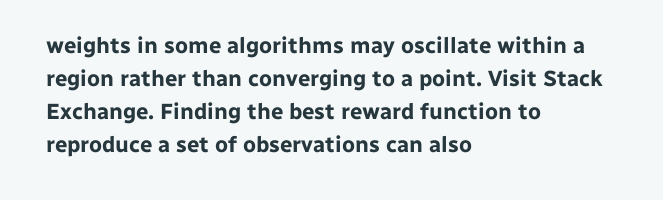weights in some algorithms may oscillate within a region rather than converging to a point. Visit Stack Exchange. Finding the best reward function to reproduce a set of observations can also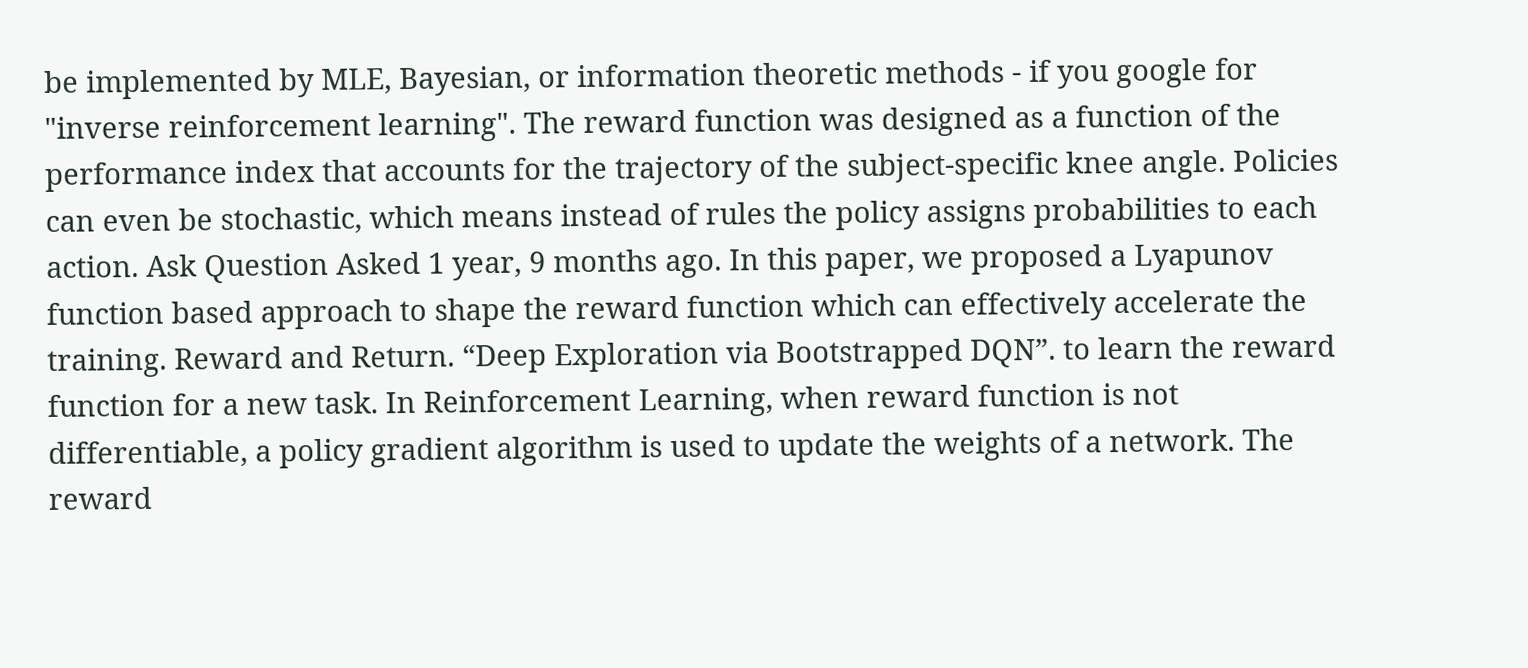be implemented by MLE, Bayesian, or information theoretic methods - if you google for "inverse reinforcement learning". The reward function was designed as a function of the performance index that accounts for the trajectory of the subject-specific knee angle. Policies can even be stochastic, which means instead of rules the policy assigns probabilities to each action. Ask Question Asked 1 year, 9 months ago. In this paper, we proposed a Lyapunov function based approach to shape the reward function which can effectively accelerate the training. Reward and Return. “Deep Exploration via Bootstrapped DQN”. to learn the reward function for a new task. In Reinforcement Learning, when reward function is not differentiable, a policy gradient algorithm is used to update the weights of a network. The reward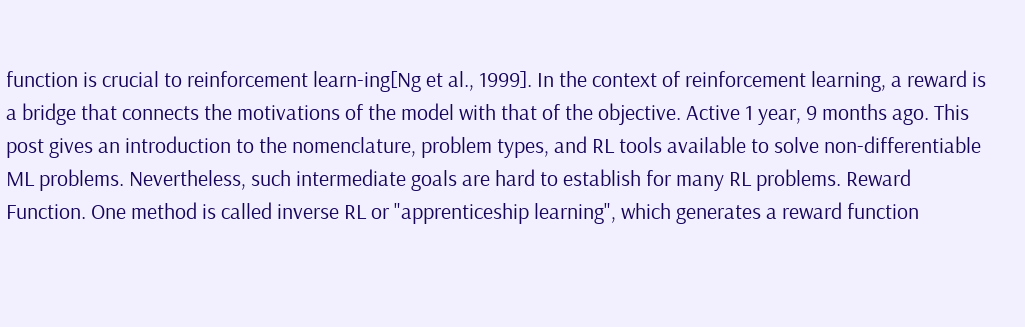function is crucial to reinforcement learn-ing[Ng et al., 1999]. In the context of reinforcement learning, a reward is a bridge that connects the motivations of the model with that of the objective. Active 1 year, 9 months ago. This post gives an introduction to the nomenclature, problem types, and RL tools available to solve non-differentiable ML problems. Nevertheless, such intermediate goals are hard to establish for many RL problems. Reward Function. One method is called inverse RL or "apprenticeship learning", which generates a reward function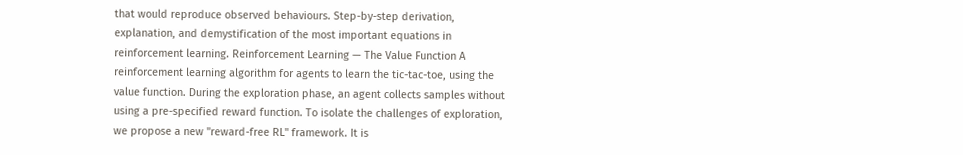that would reproduce observed behaviours. Step-by-step derivation, explanation, and demystification of the most important equations in reinforcement learning. Reinforcement Learning — The Value Function A reinforcement learning algorithm for agents to learn the tic-tac-toe, using the value function. During the exploration phase, an agent collects samples without using a pre-specified reward function. To isolate the challenges of exploration, we propose a new "reward-free RL" framework. It is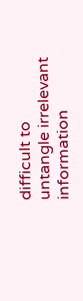difficult to untangle irrelevant information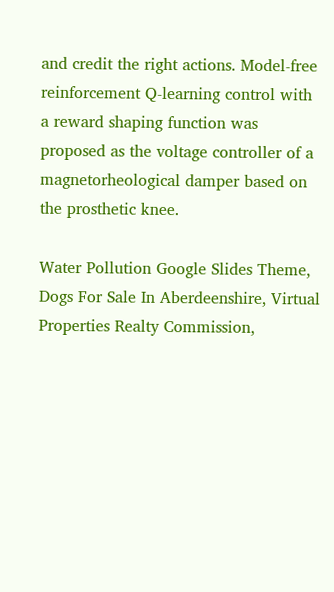and credit the right actions. Model-free reinforcement Q-learning control with a reward shaping function was proposed as the voltage controller of a magnetorheological damper based on the prosthetic knee.

Water Pollution Google Slides Theme, Dogs For Sale In Aberdeenshire, Virtual Properties Realty Commission,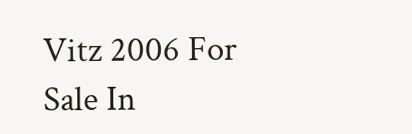Vitz 2006 For Sale In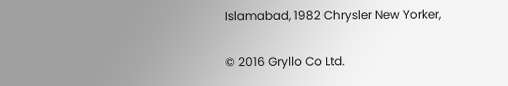Islamabad, 1982 Chrysler New Yorker,

© 2016 Gryllo Co Ltd.